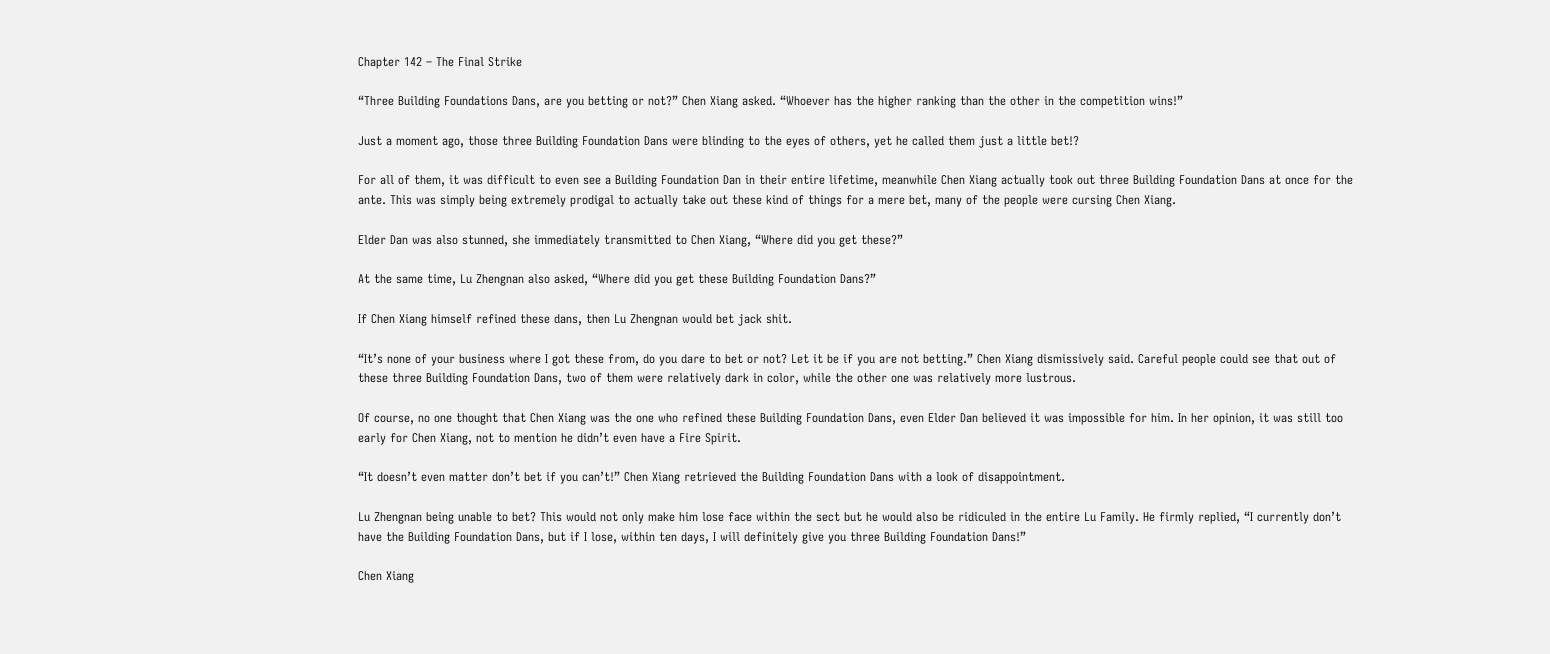Chapter 142 – The Final Strike

“Three Building Foundations Dans, are you betting or not?” Chen Xiang asked. “Whoever has the higher ranking than the other in the competition wins!”

Just a moment ago, those three Building Foundation Dans were blinding to the eyes of others, yet he called them just a little bet!?

For all of them, it was difficult to even see a Building Foundation Dan in their entire lifetime, meanwhile Chen Xiang actually took out three Building Foundation Dans at once for the ante. This was simply being extremely prodigal to actually take out these kind of things for a mere bet, many of the people were cursing Chen Xiang.

Elder Dan was also stunned, she immediately transmitted to Chen Xiang, “Where did you get these?”

At the same time, Lu Zhengnan also asked, “Where did you get these Building Foundation Dans?”

If Chen Xiang himself refined these dans, then Lu Zhengnan would bet jack shit.

“It’s none of your business where I got these from, do you dare to bet or not? Let it be if you are not betting.” Chen Xiang dismissively said. Careful people could see that out of these three Building Foundation Dans, two of them were relatively dark in color, while the other one was relatively more lustrous.

Of course, no one thought that Chen Xiang was the one who refined these Building Foundation Dans, even Elder Dan believed it was impossible for him. In her opinion, it was still too early for Chen Xiang, not to mention he didn’t even have a Fire Spirit.

“It doesn’t even matter don’t bet if you can’t!” Chen Xiang retrieved the Building Foundation Dans with a look of disappointment.

Lu Zhengnan being unable to bet? This would not only make him lose face within the sect but he would also be ridiculed in the entire Lu Family. He firmly replied, “I currently don’t have the Building Foundation Dans, but if I lose, within ten days, I will definitely give you three Building Foundation Dans!”

Chen Xiang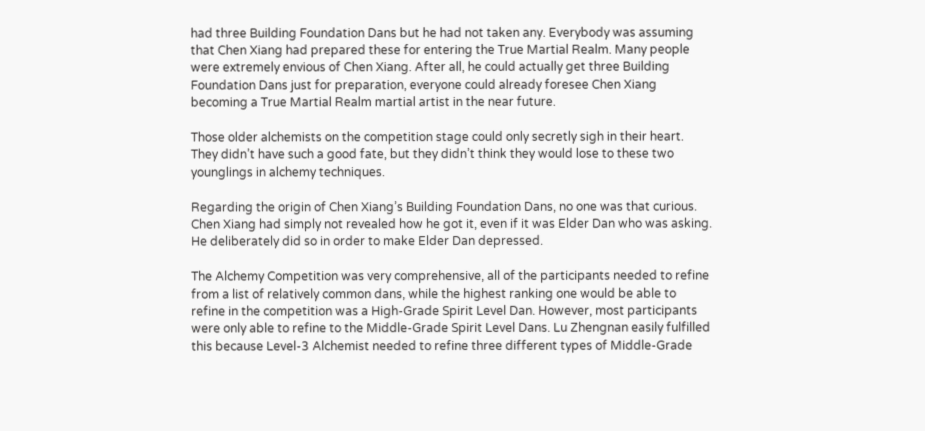had three Building Foundation Dans but he had not taken any. Everybody was assuming that Chen Xiang had prepared these for entering the True Martial Realm. Many people were extremely envious of Chen Xiang. After all, he could actually get three Building Foundation Dans just for preparation, everyone could already foresee Chen Xiang becoming a True Martial Realm martial artist in the near future.

Those older alchemists on the competition stage could only secretly sigh in their heart. They didn’t have such a good fate, but they didn’t think they would lose to these two younglings in alchemy techniques.

Regarding the origin of Chen Xiang’s Building Foundation Dans, no one was that curious. Chen Xiang had simply not revealed how he got it, even if it was Elder Dan who was asking. He deliberately did so in order to make Elder Dan depressed.

The Alchemy Competition was very comprehensive, all of the participants needed to refine from a list of relatively common dans, while the highest ranking one would be able to refine in the competition was a High-Grade Spirit Level Dan. However, most participants were only able to refine to the Middle-Grade Spirit Level Dans. Lu Zhengnan easily fulfilled this because Level-3 Alchemist needed to refine three different types of Middle-Grade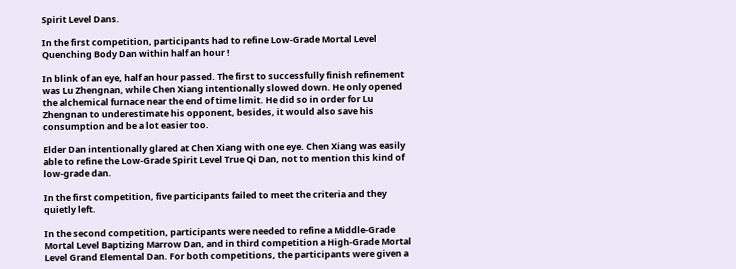Spirit Level Dans.

In the first competition, participants had to refine Low-Grade Mortal Level Quenching Body Dan within half an hour !

In blink of an eye, half an hour passed. The first to successfully finish refinement was Lu Zhengnan, while Chen Xiang intentionally slowed down. He only opened the alchemical furnace near the end of time limit. He did so in order for Lu Zhengnan to underestimate his opponent, besides, it would also save his consumption and be a lot easier too.

Elder Dan intentionally glared at Chen Xiang with one eye. Chen Xiang was easily able to refine the Low-Grade Spirit Level True Qi Dan, not to mention this kind of low-grade dan.

In the first competition, five participants failed to meet the criteria and they quietly left.

In the second competition, participants were needed to refine a Middle-Grade Mortal Level Baptizing Marrow Dan, and in third competition a High-Grade Mortal Level Grand Elemental Dan. For both competitions, the participants were given a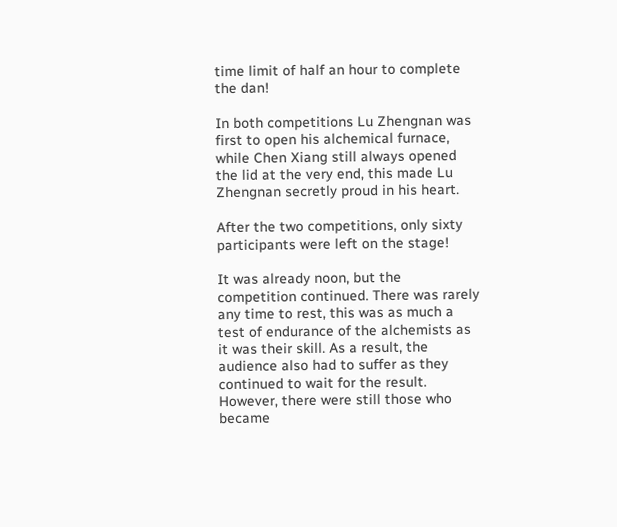time limit of half an hour to complete the dan!

In both competitions Lu Zhengnan was first to open his alchemical furnace, while Chen Xiang still always opened the lid at the very end, this made Lu Zhengnan secretly proud in his heart.

After the two competitions, only sixty participants were left on the stage!

It was already noon, but the competition continued. There was rarely any time to rest, this was as much a test of endurance of the alchemists as it was their skill. As a result, the audience also had to suffer as they continued to wait for the result. However, there were still those who became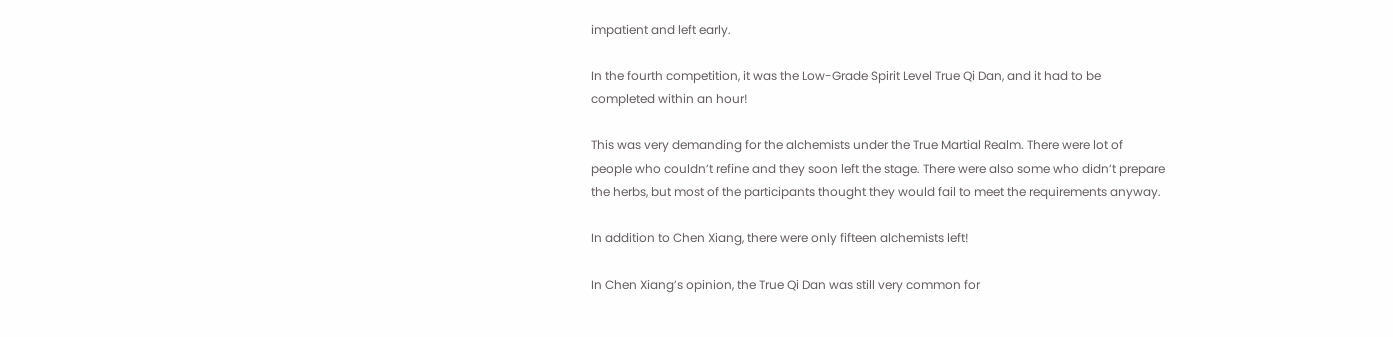impatient and left early.

In the fourth competition, it was the Low-Grade Spirit Level True Qi Dan, and it had to be completed within an hour!

This was very demanding for the alchemists under the True Martial Realm. There were lot of people who couldn’t refine and they soon left the stage. There were also some who didn’t prepare the herbs, but most of the participants thought they would fail to meet the requirements anyway.

In addition to Chen Xiang, there were only fifteen alchemists left!

In Chen Xiang’s opinion, the True Qi Dan was still very common for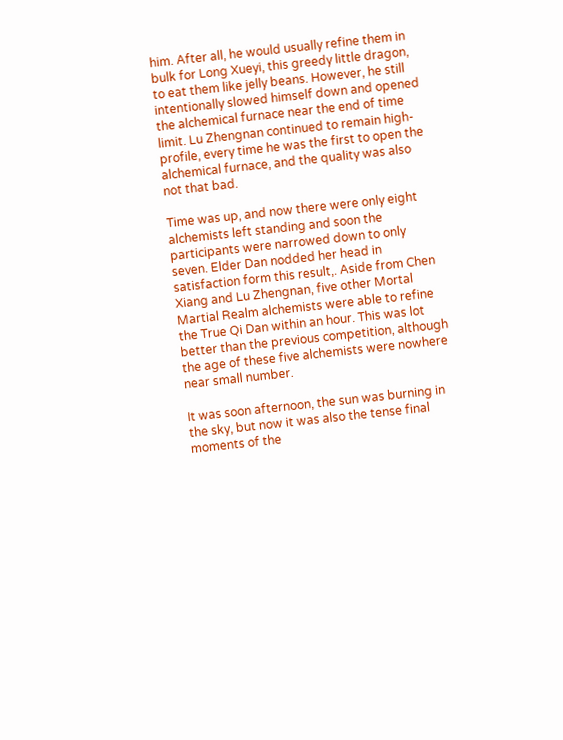him. After all, he would usually refine them in bulk for Long Xueyi, this greedy little dragon, to eat them like jelly beans. However, he still intentionally slowed himself down and opened the alchemical furnace near the end of time limit. Lu Zhengnan continued to remain high-profile, every time he was the first to open the alchemical furnace, and the quality was also not that bad.

Time was up, and now there were only eight alchemists left standing and soon the participants were narrowed down to only seven. Elder Dan nodded her head in satisfaction form this result,. Aside from Chen Xiang and Lu Zhengnan, five other Mortal Martial Realm alchemists were able to refine the True Qi Dan within an hour. This was lot better than the previous competition, although the age of these five alchemists were nowhere near small number.

It was soon afternoon, the sun was burning in the sky, but now it was also the tense final moments of the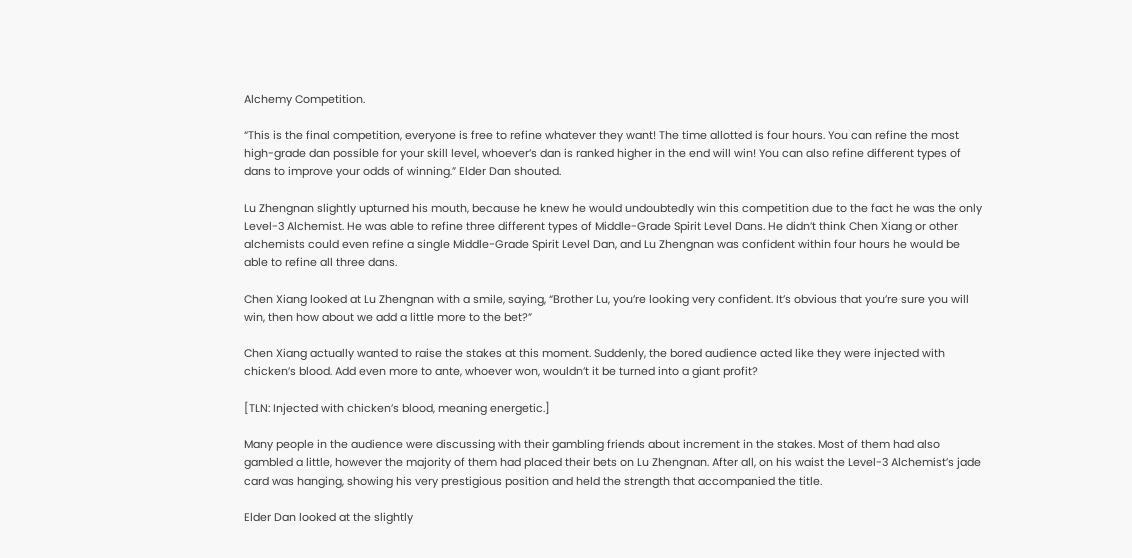Alchemy Competition.

“This is the final competition, everyone is free to refine whatever they want! The time allotted is four hours. You can refine the most high-grade dan possible for your skill level, whoever’s dan is ranked higher in the end will win! You can also refine different types of dans to improve your odds of winning.” Elder Dan shouted.

Lu Zhengnan slightly upturned his mouth, because he knew he would undoubtedly win this competition due to the fact he was the only Level-3 Alchemist. He was able to refine three different types of Middle-Grade Spirit Level Dans. He didn’t think Chen Xiang or other alchemists could even refine a single Middle-Grade Spirit Level Dan, and Lu Zhengnan was confident within four hours he would be able to refine all three dans.

Chen Xiang looked at Lu Zhengnan with a smile, saying, “Brother Lu, you’re looking very confident. It’s obvious that you’re sure you will win, then how about we add a little more to the bet?”

Chen Xiang actually wanted to raise the stakes at this moment. Suddenly, the bored audience acted like they were injected with chicken’s blood. Add even more to ante, whoever won, wouldn’t it be turned into a giant profit?

[TLN: Injected with chicken’s blood, meaning energetic.]

Many people in the audience were discussing with their gambling friends about increment in the stakes. Most of them had also gambled a little, however the majority of them had placed their bets on Lu Zhengnan. After all, on his waist the Level-3 Alchemist’s jade card was hanging, showing his very prestigious position and held the strength that accompanied the title.

Elder Dan looked at the slightly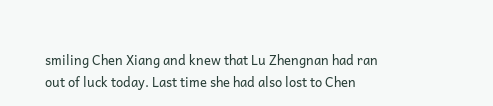smiling Chen Xiang and knew that Lu Zhengnan had ran out of luck today. Last time she had also lost to Chen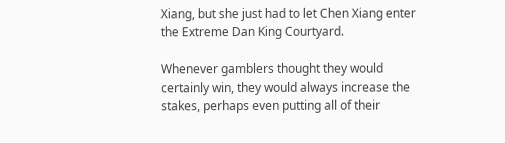Xiang, but she just had to let Chen Xiang enter the Extreme Dan King Courtyard.

Whenever gamblers thought they would certainly win, they would always increase the stakes, perhaps even putting all of their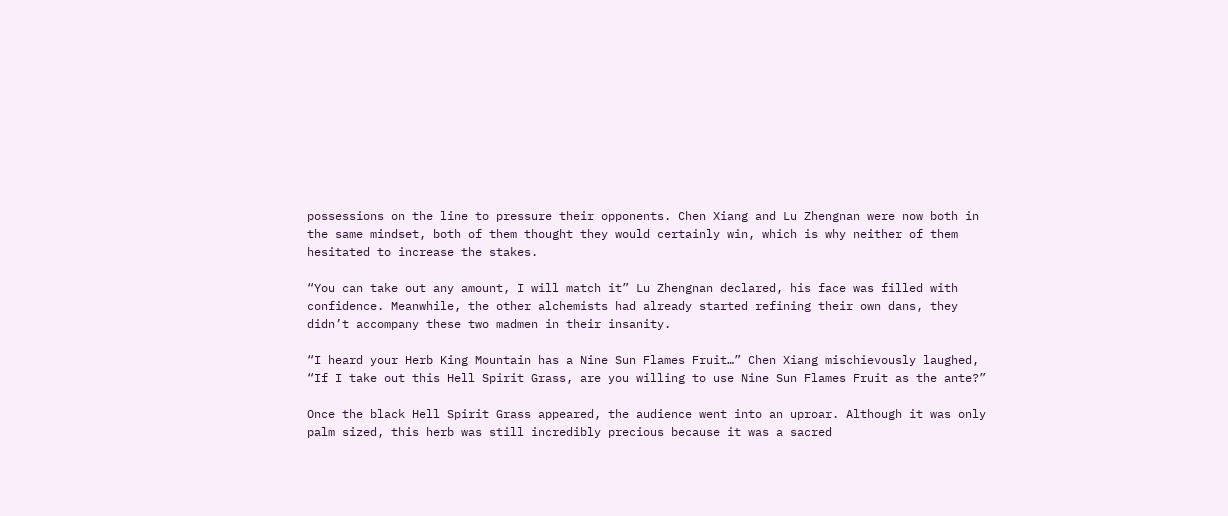possessions on the line to pressure their opponents. Chen Xiang and Lu Zhengnan were now both in the same mindset, both of them thought they would certainly win, which is why neither of them hesitated to increase the stakes.

“You can take out any amount, I will match it” Lu Zhengnan declared, his face was filled with confidence. Meanwhile, the other alchemists had already started refining their own dans, they didn’t accompany these two madmen in their insanity.

“I heard your Herb King Mountain has a Nine Sun Flames Fruit…” Chen Xiang mischievously laughed, “If I take out this Hell Spirit Grass, are you willing to use Nine Sun Flames Fruit as the ante?”

Once the black Hell Spirit Grass appeared, the audience went into an uproar. Although it was only palm sized, this herb was still incredibly precious because it was a sacred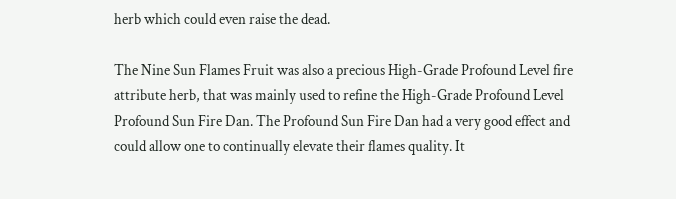herb which could even raise the dead.

The Nine Sun Flames Fruit was also a precious High-Grade Profound Level fire attribute herb, that was mainly used to refine the High-Grade Profound Level Profound Sun Fire Dan. The Profound Sun Fire Dan had a very good effect and could allow one to continually elevate their flames quality. It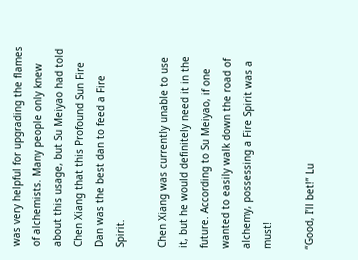was very helpful for upgrading the flames of alchemists. Many people only knew about this usage, but Su Meiyao had told Chen Xiang that this Profound Sun Fire Dan was the best dan to feed a Fire Spirit.

Chen Xiang was currently unable to use it, but he would definitely need it in the future. According to Su Meiyao, if one wanted to easily walk down the road of alchemy, possessing a Fire Spirit was a must!

“Good, I’ll bet!” Lu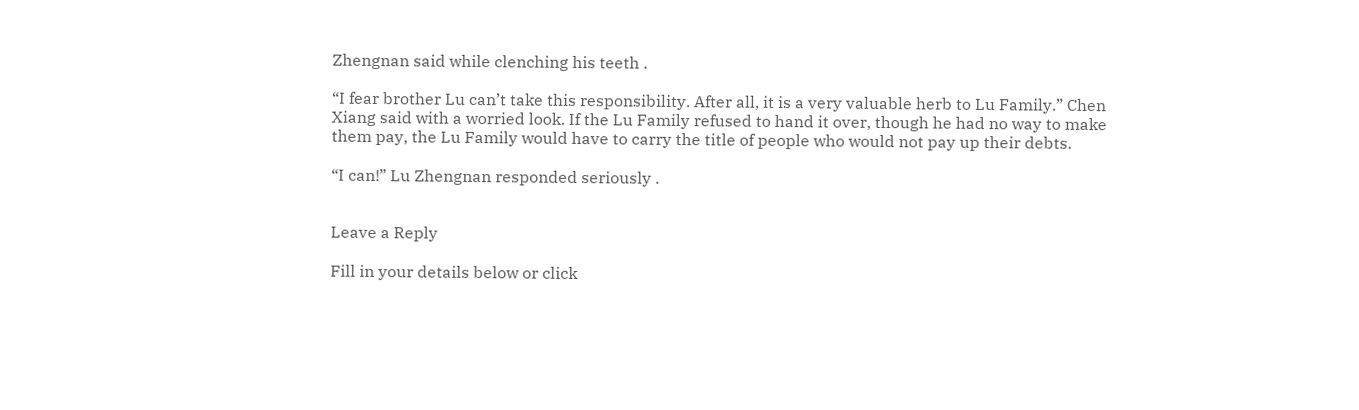Zhengnan said while clenching his teeth .

“I fear brother Lu can’t take this responsibility. After all, it is a very valuable herb to Lu Family.” Chen Xiang said with a worried look. If the Lu Family refused to hand it over, though he had no way to make them pay, the Lu Family would have to carry the title of people who would not pay up their debts.

“I can!” Lu Zhengnan responded seriously .


Leave a Reply

Fill in your details below or click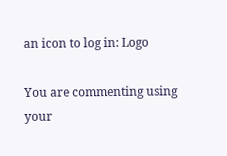an icon to log in: Logo

You are commenting using your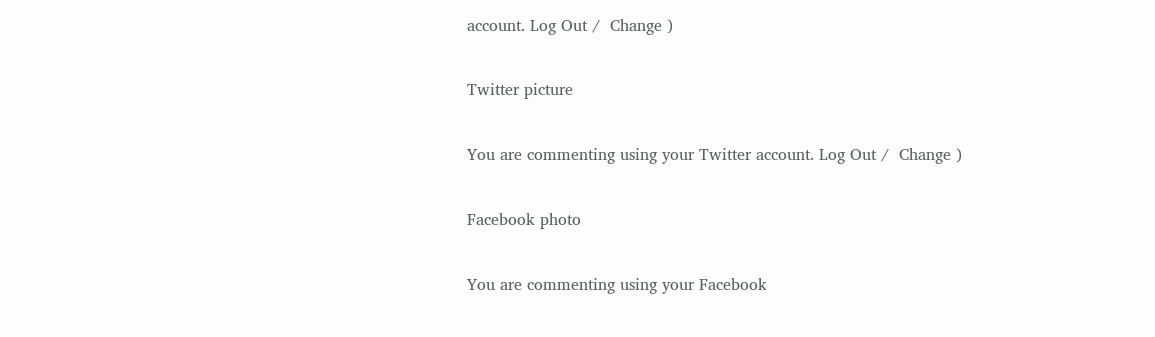account. Log Out /  Change )

Twitter picture

You are commenting using your Twitter account. Log Out /  Change )

Facebook photo

You are commenting using your Facebook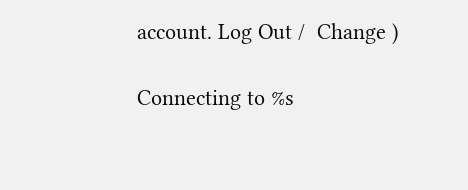account. Log Out /  Change )

Connecting to %s